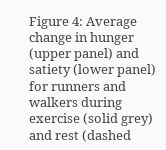Figure 4: Average change in hunger (upper panel) and satiety (lower panel) for runners and walkers during exercise (solid grey) and rest (dashed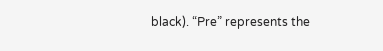black). “Pre” represents the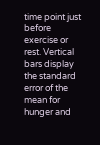time point just before exercise or rest. Vertical bars display the standard error of the mean for hunger and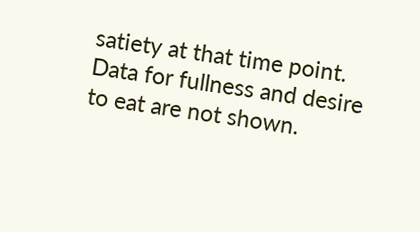satiety at that time point. Data for fullness and desire to eat are not shown.